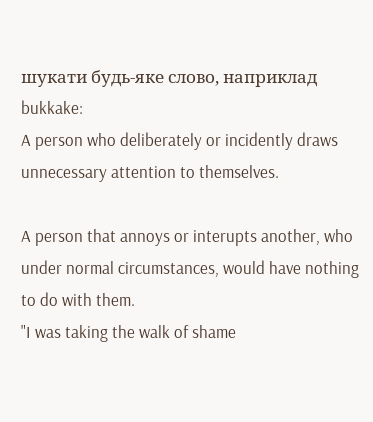шукати будь-яке слово, наприклад bukkake:
A person who deliberately or incidently draws unnecessary attention to themselves.

A person that annoys or interupts another, who under normal circumstances, would have nothing to do with them.
"I was taking the walk of shame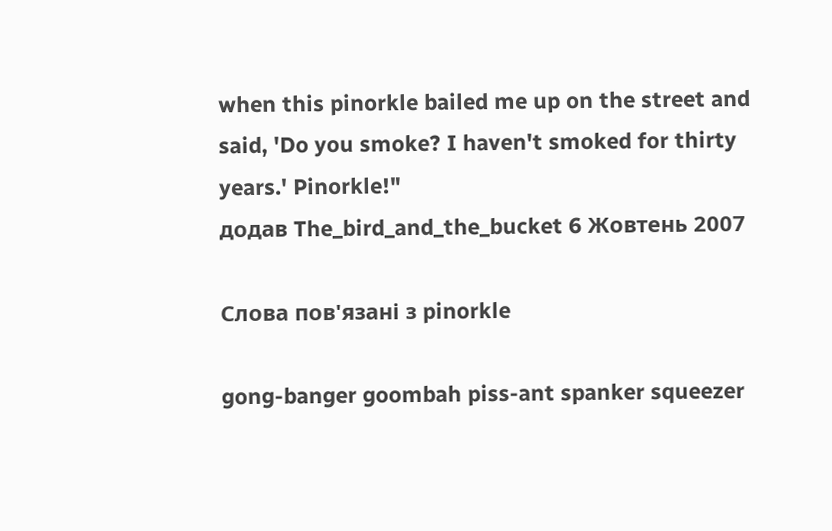when this pinorkle bailed me up on the street and said, 'Do you smoke? I haven't smoked for thirty years.' Pinorkle!"
додав The_bird_and_the_bucket 6 Жовтень 2007

Слова пов'язані з pinorkle

gong-banger goombah piss-ant spanker squeezer